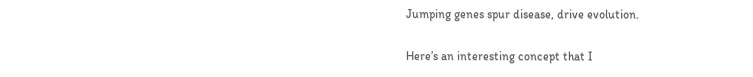Jumping genes spur disease, drive evolution.

Here’s an interesting concept that I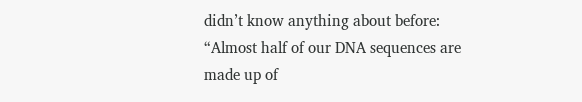didn’t know anything about before: “Almost half of our DNA sequences are made up of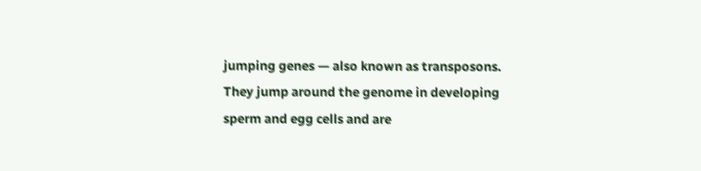jumping genes — also known as transposons. They jump around the genome in developing sperm and egg cells and are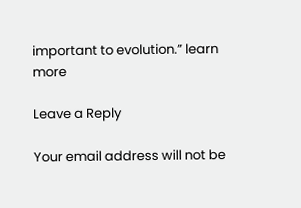important to evolution.” learn more

Leave a Reply

Your email address will not be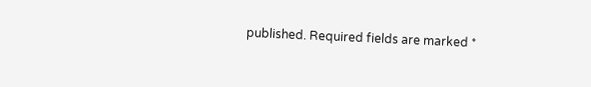published. Required fields are marked *